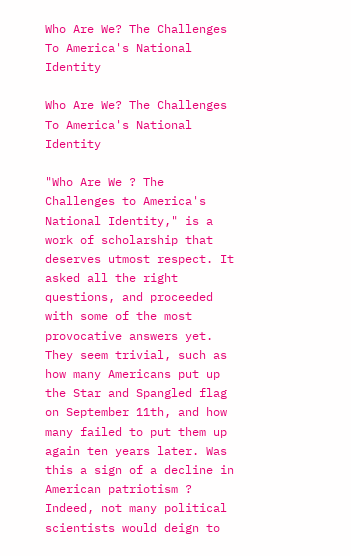Who Are We? The Challenges To America's National Identity

Who Are We? The Challenges To America's National Identity

"Who Are We ? The Challenges to America's National Identity," is a work of scholarship that deserves utmost respect. It asked all the right questions, and proceeded with some of the most provocative answers yet. They seem trivial, such as how many Americans put up the Star and Spangled flag on September 11th, and how many failed to put them up again ten years later. Was this a sign of a decline in American patriotism ? Indeed, not many political scientists would deign to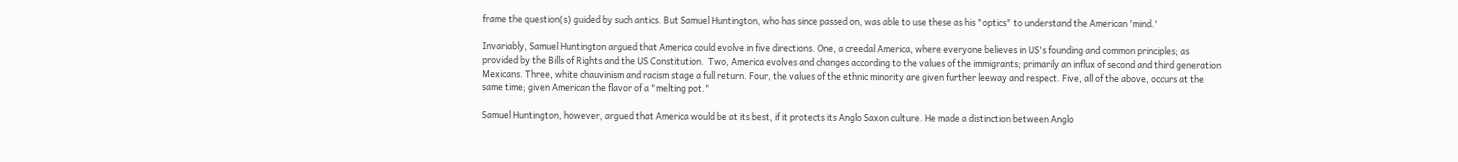frame the question(s) guided by such antics. But Samuel Huntington, who has since passed on, was able to use these as his "optics" to understand the American 'mind.'

Invariably, Samuel Huntington argued that America could evolve in five directions. One, a creedal America, where everyone believes in US's founding and common principles; as provided by the Bills of Rights and the US Constitution.  Two, America evolves and changes according to the values of the immigrants; primarily an influx of second and third generation Mexicans. Three, white chauvinism and racism stage a full return. Four, the values of the ethnic minority are given further leeway and respect. Five, all of the above, occurs at the same time; given American the flavor of a "melting pot."

Samuel Huntington, however, argued that America would be at its best, if it protects its Anglo Saxon culture. He made a distinction between Anglo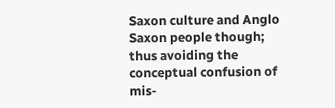Saxon culture and Anglo Saxon people though; thus avoiding the conceptual confusion of mis-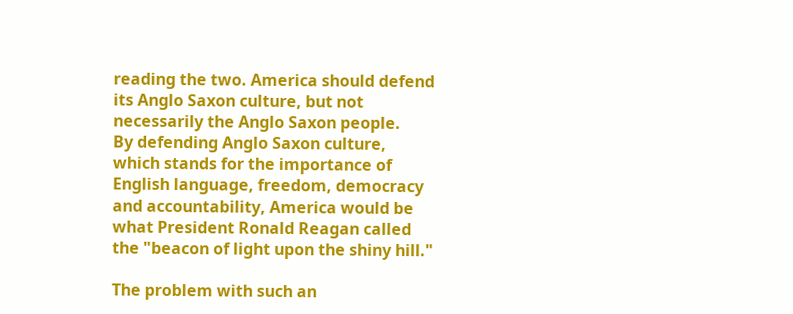reading the two. America should defend its Anglo Saxon culture, but not necessarily the Anglo Saxon people.
By defending Anglo Saxon culture, which stands for the importance of English language, freedom, democracy and accountability, America would be what President Ronald Reagan called the "beacon of light upon the shiny hill."

The problem with such an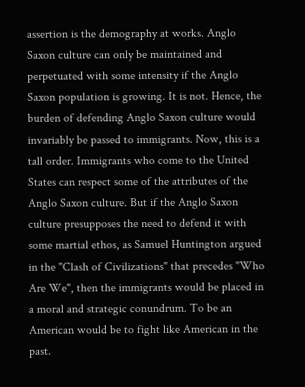assertion is the demography at works. Anglo Saxon culture can only be maintained and perpetuated with some intensity if the Anglo Saxon population is growing. It is not. Hence, the burden of defending Anglo Saxon culture would invariably be passed to immigrants. Now, this is a tall order. Immigrants who come to the United States can respect some of the attributes of the Anglo Saxon culture. But if the Anglo Saxon culture presupposes the need to defend it with some martial ethos, as Samuel Huntington argued in the "Clash of Civilizations" that precedes "Who Are We", then the immigrants would be placed in a moral and strategic conundrum. To be an American would be to fight like American in the past.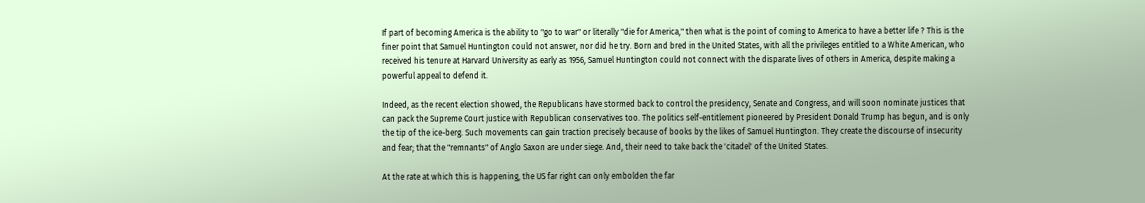If part of becoming America is the ability to "go to war" or literally "die for America," then what is the point of coming to America to have a better life ? This is the finer point that Samuel Huntington could not answer, nor did he try. Born and bred in the United States, with all the privileges entitled to a White American, who received his tenure at Harvard University as early as 1956, Samuel Huntington could not connect with the disparate lives of others in America, despite making a powerful appeal to defend it.

Indeed, as the recent election showed, the Republicans have stormed back to control the presidency, Senate and Congress, and will soon nominate justices that can pack the Supreme Court justice with Republican conservatives too. The politics self-entitlement pioneered by President Donald Trump has begun, and is only the tip of the ice-berg. Such movements can gain traction precisely because of books by the likes of Samuel Huntington. They create the discourse of insecurity and fear; that the "remnants" of Anglo Saxon are under siege. And, their need to take back the 'citadel' of the United States.

At the rate at which this is happening, the US far right can only embolden the far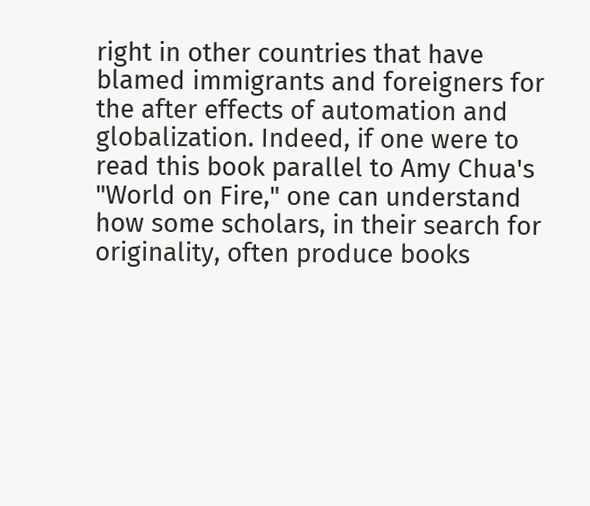right in other countries that have blamed immigrants and foreigners for the after effects of automation and globalization. Indeed, if one were to read this book parallel to Amy Chua's "World on Fire," one can understand how some scholars, in their search for originality, often produce books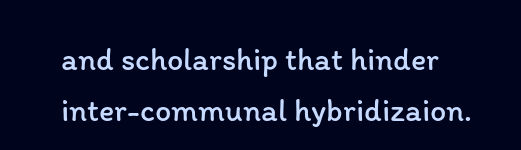and scholarship that hinder inter-communal hybridizaion.